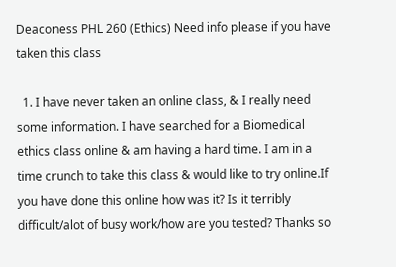Deaconess PHL 260 (Ethics) Need info please if you have taken this class

  1. I have never taken an online class, & I really need some information. I have searched for a Biomedical ethics class online & am having a hard time. I am in a time crunch to take this class & would like to try online.If you have done this online how was it? Is it terribly difficult/alot of busy work/how are you tested? Thanks so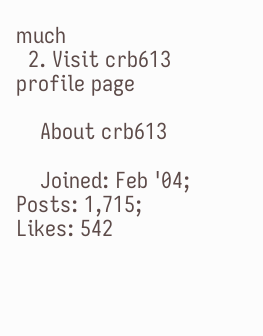much
  2. Visit crb613 profile page

    About crb613

    Joined: Feb '04; Posts: 1,715; Likes: 542